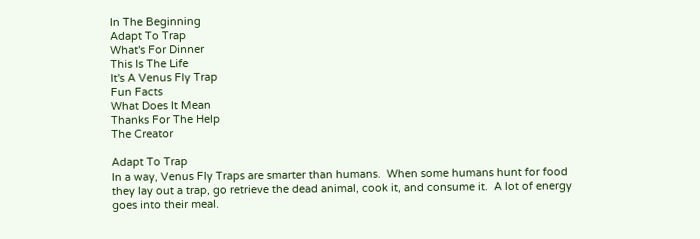In The Beginning
Adapt To Trap
What's For Dinner
This Is The Life
It's A Venus Fly Trap
Fun Facts
What Does It Mean
Thanks For The Help
The Creator

Adapt To Trap
In a way, Venus Fly Traps are smarter than humans.  When some humans hunt for food they lay out a trap, go retrieve the dead animal, cook it, and consume it.  A lot of energy goes into their meal.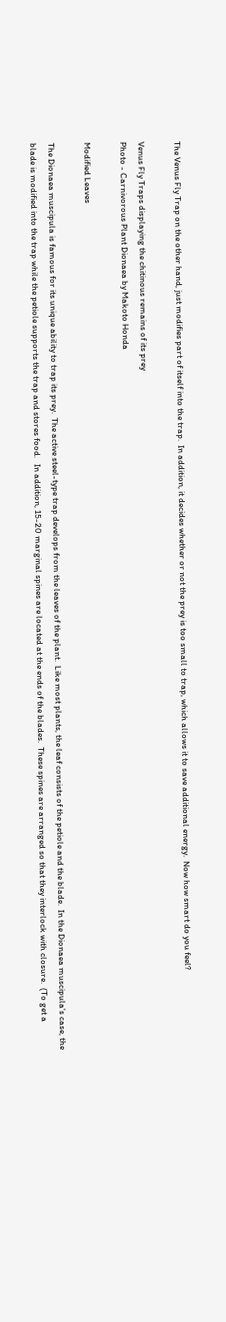The Venus Fly Trap on the other hand, just modifies part of itself into the trap.  In addition, it decides whether or not the prey is too small to trap, which allows it to save additional energy.  Now how smart do you feel?

Venus Fly Traps displaying the chitinous remains of its prey
Photo - Carnivorous Plant Dionaea by Makoto Honda

Modified Leaves

The Dionaea muscipula is famous for its unique ability to trap its prey.  The active steel-type trap develops from the leaves of the plant.  Like most plants, the leaf consists of the petiole and the blade.  In the Dionaea muscipula's case, the blade is modified into the trap while the petiole supports the trap and stores food.   In addition, 15-20 marginal spines are located at the ends of the blades.  These spines are arranged so that they interlock with closure.  (To get a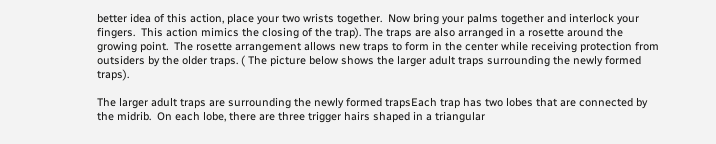better idea of this action, place your two wrists together.  Now bring your palms together and interlock your fingers.  This action mimics the closing of the trap). The traps are also arranged in a rosette around the growing point.  The rosette arrangement allows new traps to form in the center while receiving protection from outsiders by the older traps. ( The picture below shows the larger adult traps surrounding the newly formed traps).

The larger adult traps are surrounding the newly formed trapsEach trap has two lobes that are connected by the midrib.  On each lobe, there are three trigger hairs shaped in a triangular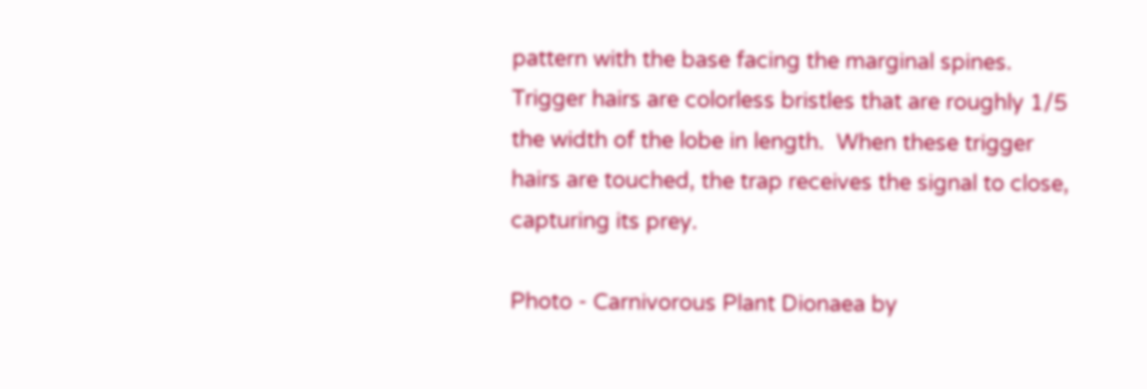pattern with the base facing the marginal spines.  Trigger hairs are colorless bristles that are roughly 1/5 the width of the lobe in length.  When these trigger hairs are touched, the trap receives the signal to close, capturing its prey.

Photo - Carnivorous Plant Dionaea by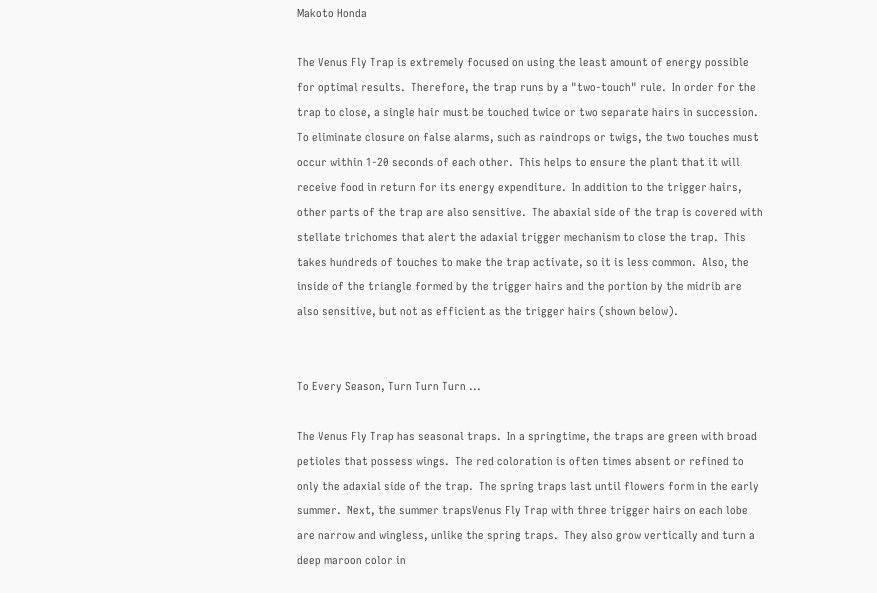Makoto Honda

The Venus Fly Trap is extremely focused on using the least amount of energy possible for optimal results.  Therefore, the trap runs by a "two-touch" rule.  In order for the trap to close, a single hair must be touched twice or two separate hairs in succession.  To eliminate closure on false alarms, such as raindrops or twigs, the two touches must occur within 1-20 seconds of each other.  This helps to ensure the plant that it will receive food in return for its energy expenditure.  In addition to the trigger hairs, other parts of the trap are also sensitive.  The abaxial side of the trap is covered with stellate trichomes that alert the adaxial trigger mechanism to close the trap.  This takes hundreds of touches to make the trap activate, so it is less common.  Also, the inside of the triangle formed by the trigger hairs and the portion by the midrib are also sensitive, but not as efficient as the trigger hairs (shown below).


To Every Season, Turn Turn Turn ...

The Venus Fly Trap has seasonal traps.  In a springtime, the traps are green with broad petioles that possess wings.  The red coloration is often times absent or refined to only the adaxial side of the trap.  The spring traps last until flowers form in the early summer.  Next, the summer trapsVenus Fly Trap with three trigger hairs on each lobe are narrow and wingless, unlike the spring traps.  They also grow vertically and turn a deep maroon color in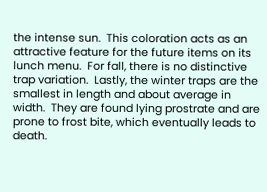the intense sun.  This coloration acts as an attractive feature for the future items on its lunch menu.  For fall, there is no distinctive trap variation.  Lastly, the winter traps are the smallest in length and about average in width.  They are found lying prostrate and are prone to frost bite, which eventually leads to death.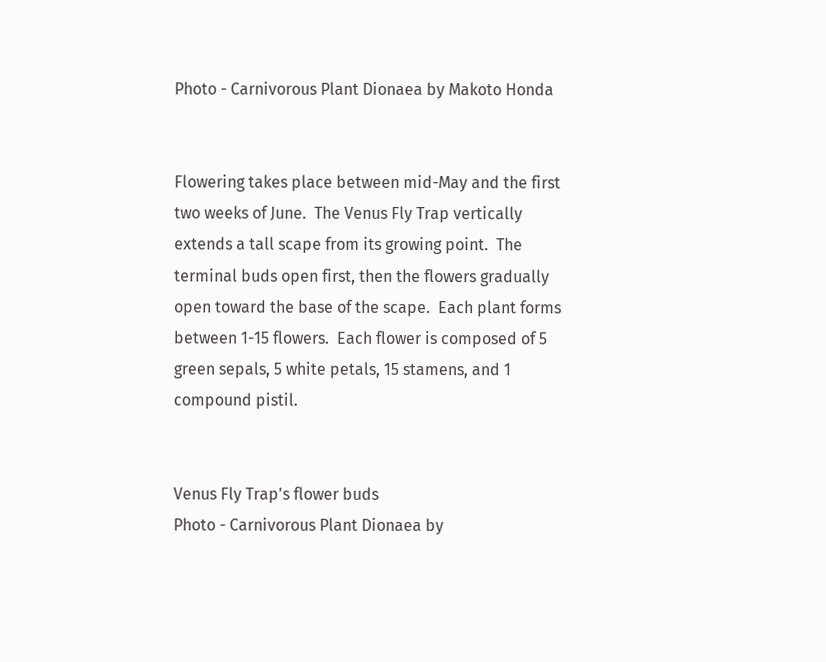Photo - Carnivorous Plant Dionaea by Makoto Honda


Flowering takes place between mid-May and the first two weeks of June.  The Venus Fly Trap vertically extends a tall scape from its growing point.  The terminal buds open first, then the flowers gradually open toward the base of the scape.  Each plant forms between 1-15 flowers.  Each flower is composed of 5 green sepals, 5 white petals, 15 stamens, and 1 compound pistil.


Venus Fly Trap's flower buds
Photo - Carnivorous Plant Dionaea by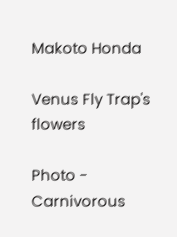Makoto Honda

Venus Fly Trap's flowers

Photo - Carnivorous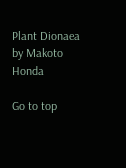Plant Dionaea by Makoto Honda

Go to top